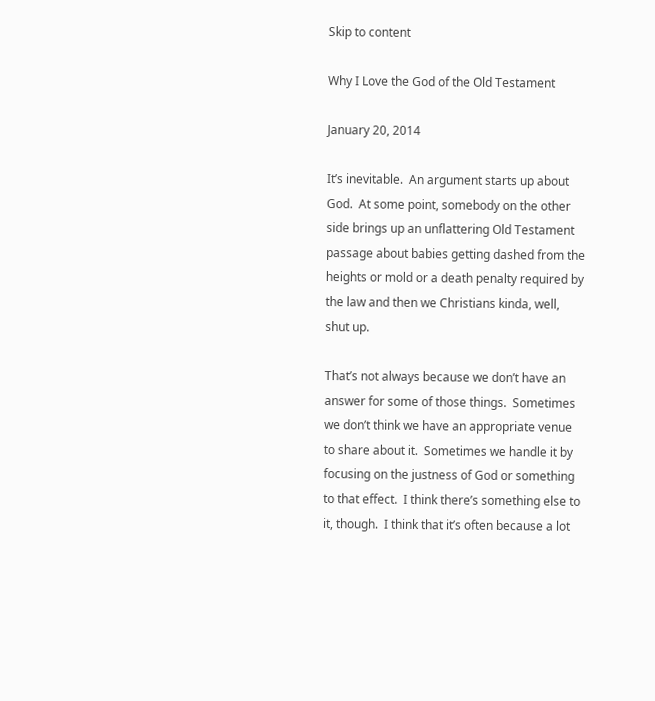Skip to content

Why I Love the God of the Old Testament

January 20, 2014

It’s inevitable.  An argument starts up about God.  At some point, somebody on the other side brings up an unflattering Old Testament passage about babies getting dashed from the heights or mold or a death penalty required by the law and then we Christians kinda, well, shut up.

That’s not always because we don’t have an answer for some of those things.  Sometimes we don’t think we have an appropriate venue to share about it.  Sometimes we handle it by focusing on the justness of God or something to that effect.  I think there’s something else to it, though.  I think that it’s often because a lot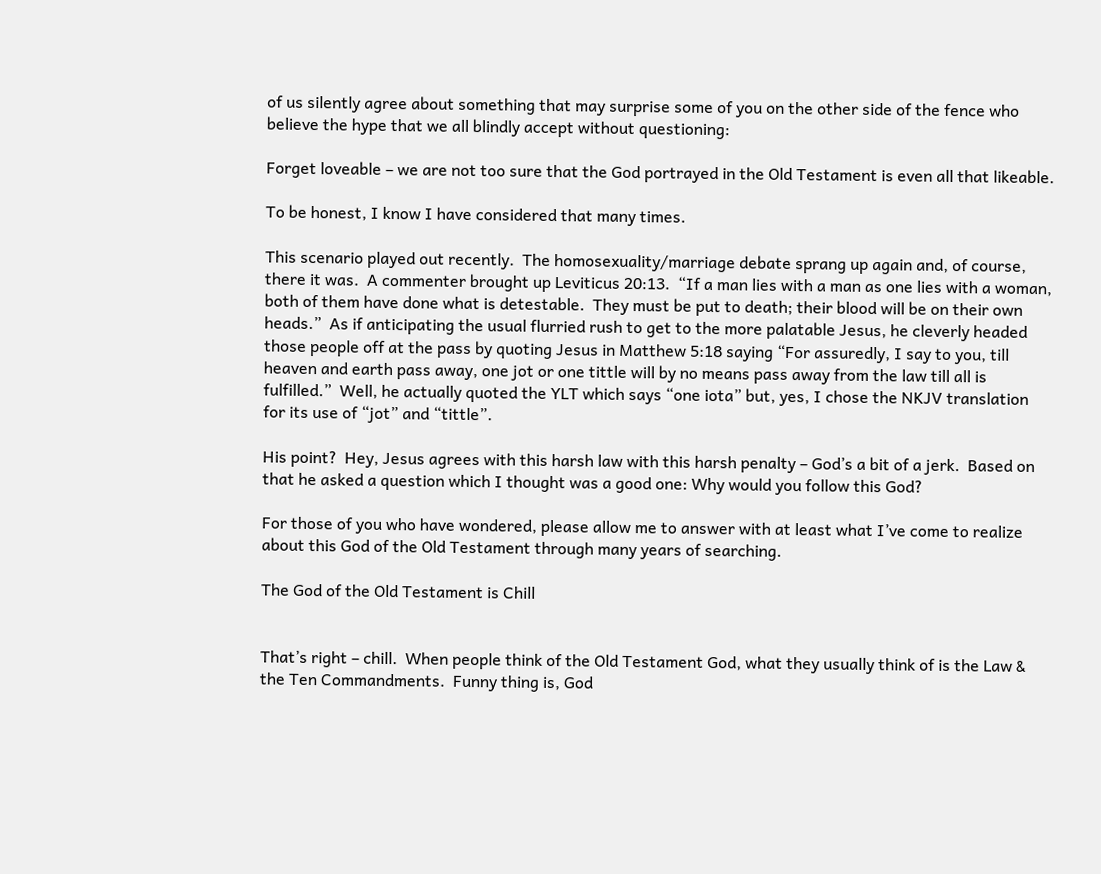of us silently agree about something that may surprise some of you on the other side of the fence who believe the hype that we all blindly accept without questioning:

Forget loveable – we are not too sure that the God portrayed in the Old Testament is even all that likeable.

To be honest, I know I have considered that many times.

This scenario played out recently.  The homosexuality/marriage debate sprang up again and, of course, there it was.  A commenter brought up Leviticus 20:13.  “If a man lies with a man as one lies with a woman, both of them have done what is detestable.  They must be put to death; their blood will be on their own heads.”  As if anticipating the usual flurried rush to get to the more palatable Jesus, he cleverly headed those people off at the pass by quoting Jesus in Matthew 5:18 saying “For assuredly, I say to you, till heaven and earth pass away, one jot or one tittle will by no means pass away from the law till all is fulfilled.”  Well, he actually quoted the YLT which says “one iota” but, yes, I chose the NKJV translation for its use of “jot” and “tittle”.

His point?  Hey, Jesus agrees with this harsh law with this harsh penalty – God’s a bit of a jerk.  Based on that he asked a question which I thought was a good one: Why would you follow this God?

For those of you who have wondered, please allow me to answer with at least what I’ve come to realize about this God of the Old Testament through many years of searching.

The God of the Old Testament is Chill


That’s right – chill.  When people think of the Old Testament God, what they usually think of is the Law & the Ten Commandments.  Funny thing is, God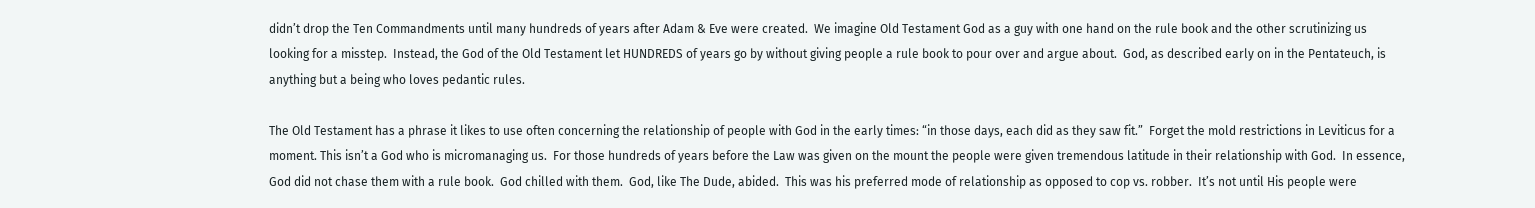didn’t drop the Ten Commandments until many hundreds of years after Adam & Eve were created.  We imagine Old Testament God as a guy with one hand on the rule book and the other scrutinizing us looking for a misstep.  Instead, the God of the Old Testament let HUNDREDS of years go by without giving people a rule book to pour over and argue about.  God, as described early on in the Pentateuch, is anything but a being who loves pedantic rules.

The Old Testament has a phrase it likes to use often concerning the relationship of people with God in the early times: “in those days, each did as they saw fit.”  Forget the mold restrictions in Leviticus for a moment. This isn’t a God who is micromanaging us.  For those hundreds of years before the Law was given on the mount the people were given tremendous latitude in their relationship with God.  In essence, God did not chase them with a rule book.  God chilled with them.  God, like The Dude, abided.  This was his preferred mode of relationship as opposed to cop vs. robber.  It’s not until His people were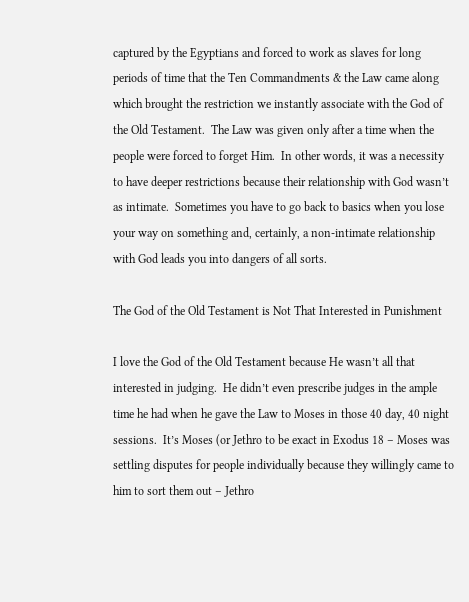captured by the Egyptians and forced to work as slaves for long periods of time that the Ten Commandments & the Law came along which brought the restriction we instantly associate with the God of the Old Testament.  The Law was given only after a time when the people were forced to forget Him.  In other words, it was a necessity to have deeper restrictions because their relationship with God wasn’t as intimate.  Sometimes you have to go back to basics when you lose your way on something and, certainly, a non-intimate relationship with God leads you into dangers of all sorts.

The God of the Old Testament is Not That Interested in Punishment

I love the God of the Old Testament because He wasn’t all that interested in judging.  He didn’t even prescribe judges in the ample time he had when he gave the Law to Moses in those 40 day, 40 night sessions.  It’s Moses (or Jethro to be exact in Exodus 18 – Moses was settling disputes for people individually because they willingly came to him to sort them out – Jethro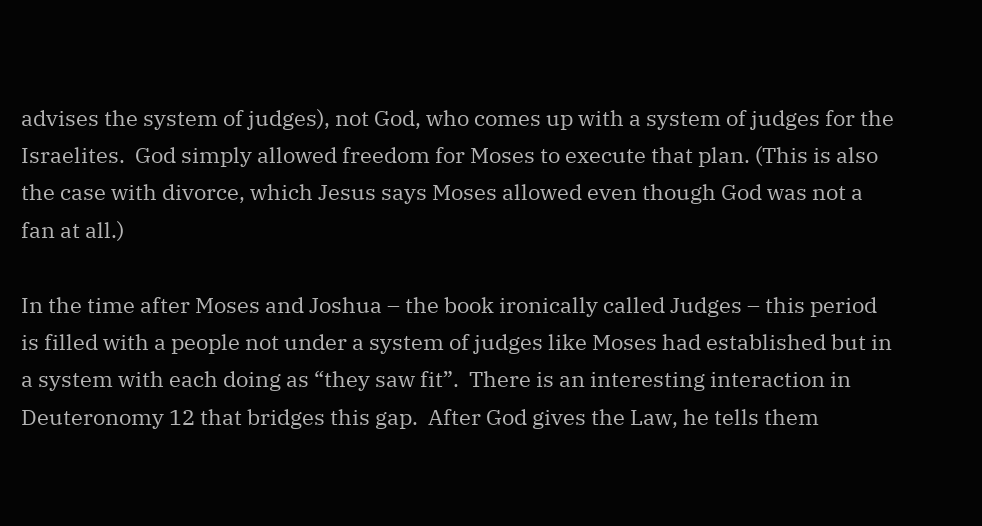advises the system of judges), not God, who comes up with a system of judges for the Israelites.  God simply allowed freedom for Moses to execute that plan. (This is also the case with divorce, which Jesus says Moses allowed even though God was not a fan at all.)

In the time after Moses and Joshua – the book ironically called Judges – this period is filled with a people not under a system of judges like Moses had established but in a system with each doing as “they saw fit”.  There is an interesting interaction in Deuteronomy 12 that bridges this gap.  After God gives the Law, he tells them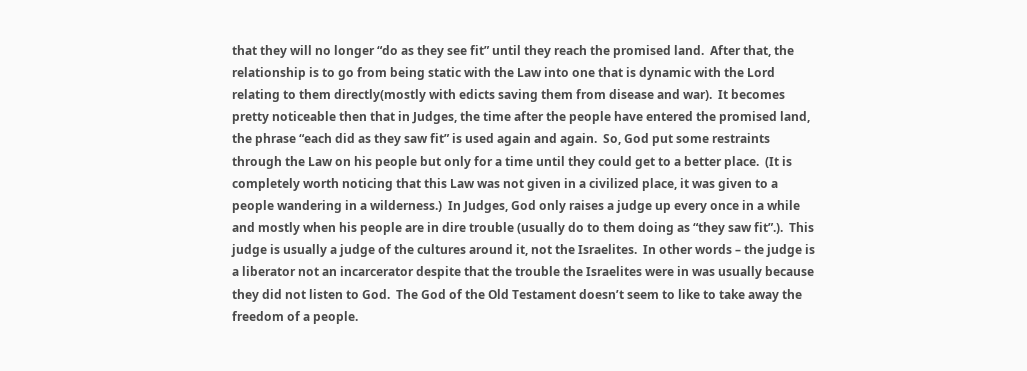that they will no longer “do as they see fit” until they reach the promised land.  After that, the relationship is to go from being static with the Law into one that is dynamic with the Lord relating to them directly(mostly with edicts saving them from disease and war).  It becomes pretty noticeable then that in Judges, the time after the people have entered the promised land, the phrase “each did as they saw fit” is used again and again.  So, God put some restraints through the Law on his people but only for a time until they could get to a better place.  (It is completely worth noticing that this Law was not given in a civilized place, it was given to a people wandering in a wilderness.)  In Judges, God only raises a judge up every once in a while and mostly when his people are in dire trouble (usually do to them doing as “they saw fit”.).  This judge is usually a judge of the cultures around it, not the Israelites.  In other words – the judge is a liberator not an incarcerator despite that the trouble the Israelites were in was usually because they did not listen to God.  The God of the Old Testament doesn’t seem to like to take away the freedom of a people.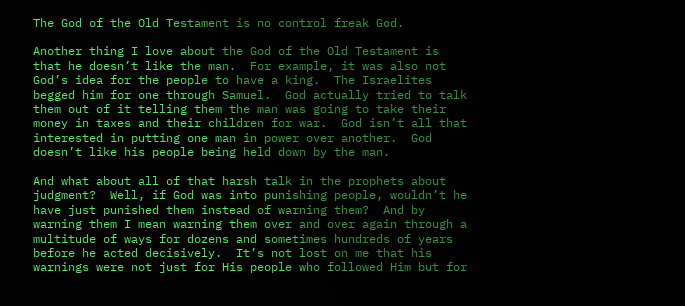The God of the Old Testament is no control freak God.

Another thing I love about the God of the Old Testament is that he doesn’t like the man.  For example, it was also not God’s idea for the people to have a king.  The Israelites begged him for one through Samuel.  God actually tried to talk them out of it telling them the man was going to take their money in taxes and their children for war.  God isn’t all that interested in putting one man in power over another.  God doesn’t like his people being held down by the man.

And what about all of that harsh talk in the prophets about judgment?  Well, if God was into punishing people, wouldn’t he have just punished them instead of warning them?  And by warning them I mean warning them over and over again through a multitude of ways for dozens and sometimes hundreds of years before he acted decisively.  It’s not lost on me that his warnings were not just for His people who followed Him but for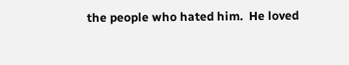the people who hated him.  He loved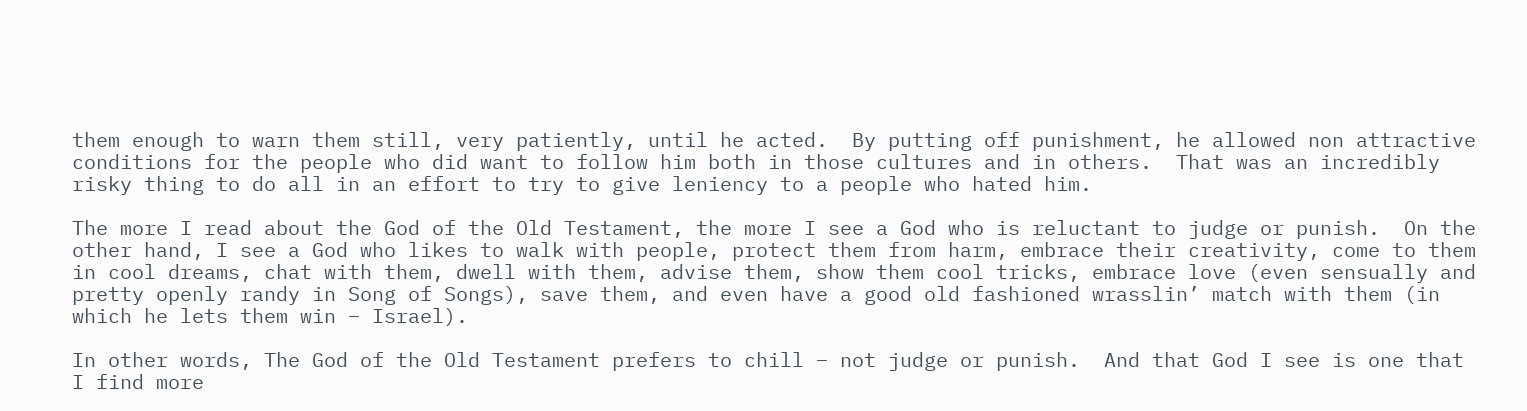them enough to warn them still, very patiently, until he acted.  By putting off punishment, he allowed non attractive conditions for the people who did want to follow him both in those cultures and in others.  That was an incredibly risky thing to do all in an effort to try to give leniency to a people who hated him.

The more I read about the God of the Old Testament, the more I see a God who is reluctant to judge or punish.  On the other hand, I see a God who likes to walk with people, protect them from harm, embrace their creativity, come to them in cool dreams, chat with them, dwell with them, advise them, show them cool tricks, embrace love (even sensually and pretty openly randy in Song of Songs), save them, and even have a good old fashioned wrasslin’ match with them (in which he lets them win – Israel).

In other words, The God of the Old Testament prefers to chill – not judge or punish.  And that God I see is one that I find more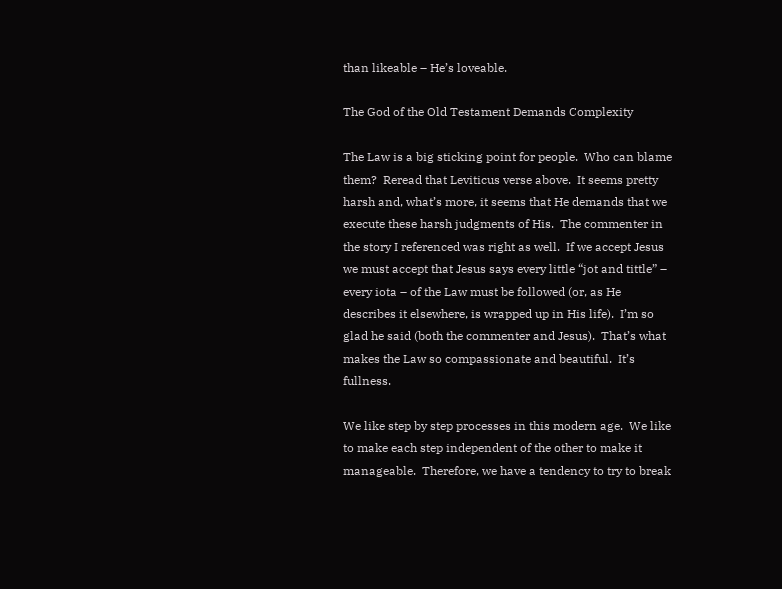than likeable – He’s loveable.

The God of the Old Testament Demands Complexity

The Law is a big sticking point for people.  Who can blame them?  Reread that Leviticus verse above.  It seems pretty harsh and, what’s more, it seems that He demands that we execute these harsh judgments of His.  The commenter in the story I referenced was right as well.  If we accept Jesus we must accept that Jesus says every little “jot and tittle” – every iota – of the Law must be followed (or, as He describes it elsewhere, is wrapped up in His life).  I’m so glad he said (both the commenter and Jesus).  That’s what makes the Law so compassionate and beautiful.  It’s fullness.

We like step by step processes in this modern age.  We like to make each step independent of the other to make it manageable.  Therefore, we have a tendency to try to break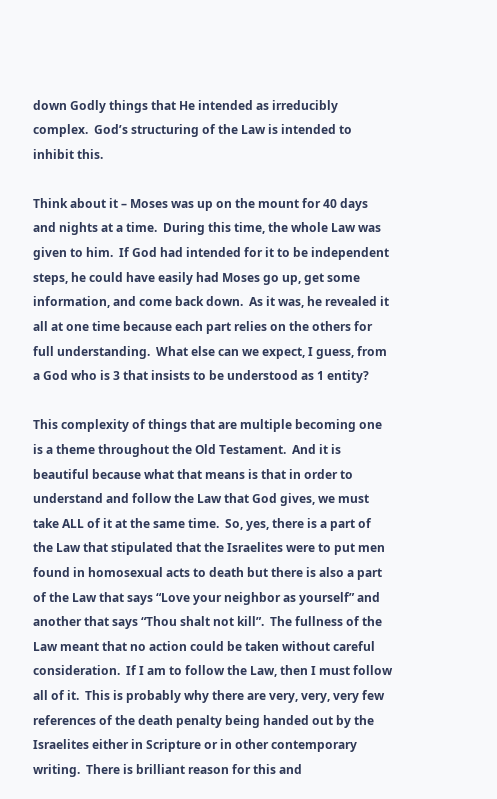down Godly things that He intended as irreducibly complex.  God’s structuring of the Law is intended to inhibit this.

Think about it – Moses was up on the mount for 40 days and nights at a time.  During this time, the whole Law was given to him.  If God had intended for it to be independent steps, he could have easily had Moses go up, get some information, and come back down.  As it was, he revealed it all at one time because each part relies on the others for full understanding.  What else can we expect, I guess, from a God who is 3 that insists to be understood as 1 entity?

This complexity of things that are multiple becoming one is a theme throughout the Old Testament.  And it is beautiful because what that means is that in order to understand and follow the Law that God gives, we must take ALL of it at the same time.  So, yes, there is a part of the Law that stipulated that the Israelites were to put men found in homosexual acts to death but there is also a part of the Law that says “Love your neighbor as yourself” and another that says “Thou shalt not kill”.  The fullness of the Law meant that no action could be taken without careful consideration.  If I am to follow the Law, then I must follow all of it.  This is probably why there are very, very, very few references of the death penalty being handed out by the Israelites either in Scripture or in other contemporary writing.  There is brilliant reason for this and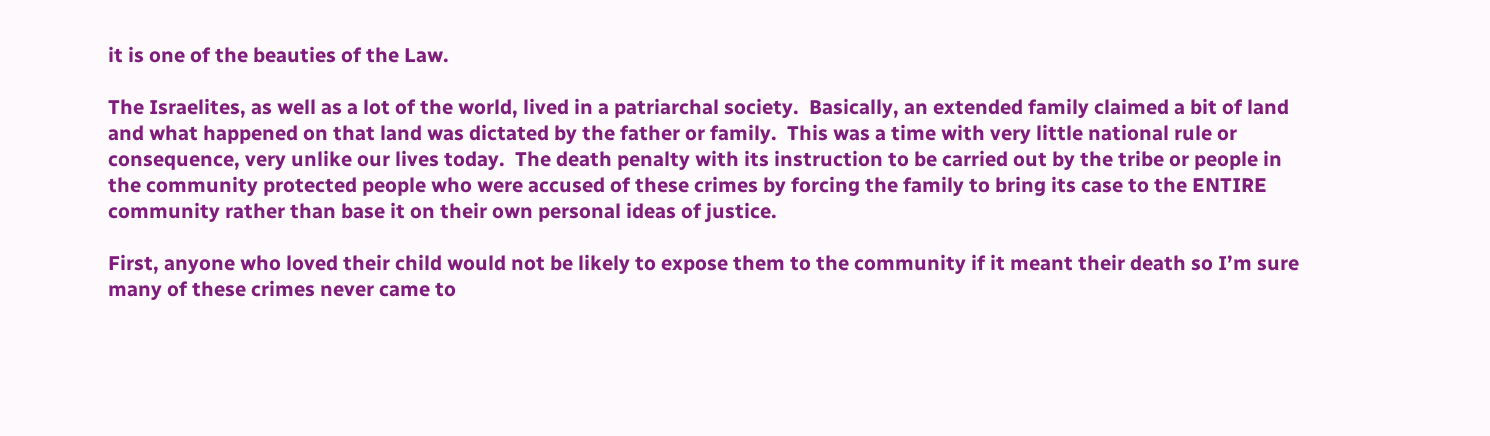it is one of the beauties of the Law.

The Israelites, as well as a lot of the world, lived in a patriarchal society.  Basically, an extended family claimed a bit of land and what happened on that land was dictated by the father or family.  This was a time with very little national rule or consequence, very unlike our lives today.  The death penalty with its instruction to be carried out by the tribe or people in the community protected people who were accused of these crimes by forcing the family to bring its case to the ENTIRE community rather than base it on their own personal ideas of justice.

First, anyone who loved their child would not be likely to expose them to the community if it meant their death so I’m sure many of these crimes never came to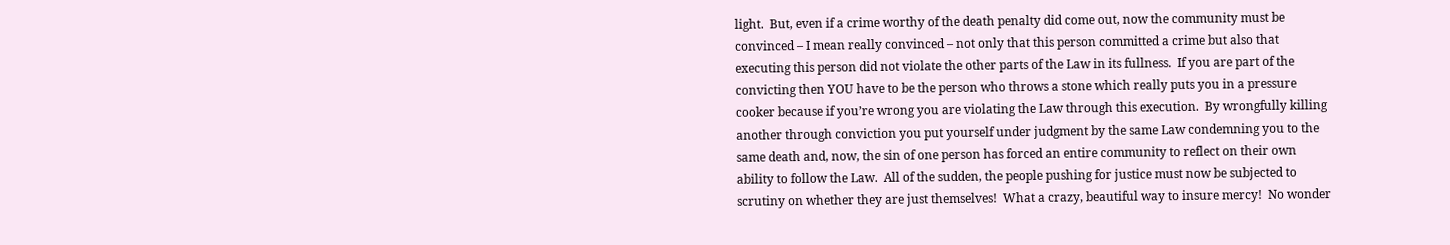light.  But, even if a crime worthy of the death penalty did come out, now the community must be convinced – I mean really convinced – not only that this person committed a crime but also that executing this person did not violate the other parts of the Law in its fullness.  If you are part of the convicting then YOU have to be the person who throws a stone which really puts you in a pressure cooker because if you’re wrong you are violating the Law through this execution.  By wrongfully killing another through conviction you put yourself under judgment by the same Law condemning you to the same death and, now, the sin of one person has forced an entire community to reflect on their own ability to follow the Law.  All of the sudden, the people pushing for justice must now be subjected to scrutiny on whether they are just themselves!  What a crazy, beautiful way to insure mercy!  No wonder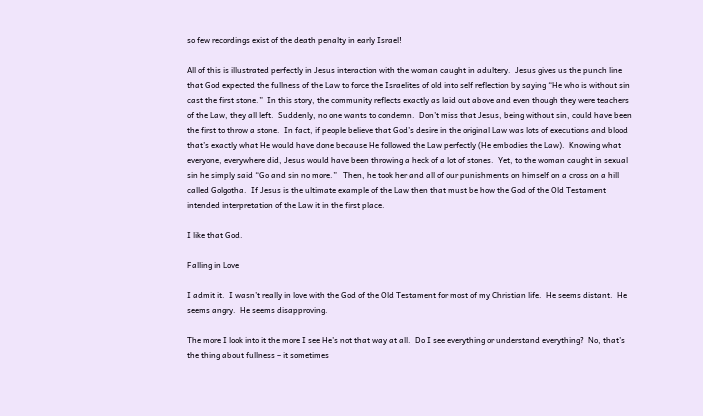so few recordings exist of the death penalty in early Israel!

All of this is illustrated perfectly in Jesus interaction with the woman caught in adultery.  Jesus gives us the punch line that God expected the fullness of the Law to force the Israelites of old into self reflection by saying “He who is without sin cast the first stone.”  In this story, the community reflects exactly as laid out above and even though they were teachers of the Law, they all left.  Suddenly, no one wants to condemn.  Don’t miss that Jesus, being without sin, could have been the first to throw a stone.  In fact, if people believe that God’s desire in the original Law was lots of executions and blood that’s exactly what He would have done because He followed the Law perfectly (He embodies the Law).  Knowing what everyone, everywhere did, Jesus would have been throwing a heck of a lot of stones.  Yet, to the woman caught in sexual sin he simply said “Go and sin no more.”   Then, he took her and all of our punishments on himself on a cross on a hill called Golgotha.  If Jesus is the ultimate example of the Law then that must be how the God of the Old Testament intended interpretation of the Law it in the first place.

I like that God.

Falling in Love

I admit it.  I wasn’t really in love with the God of the Old Testament for most of my Christian life.  He seems distant.  He seems angry.  He seems disapproving.

The more I look into it the more I see He’s not that way at all.  Do I see everything or understand everything?  No, that’s the thing about fullness – it sometimes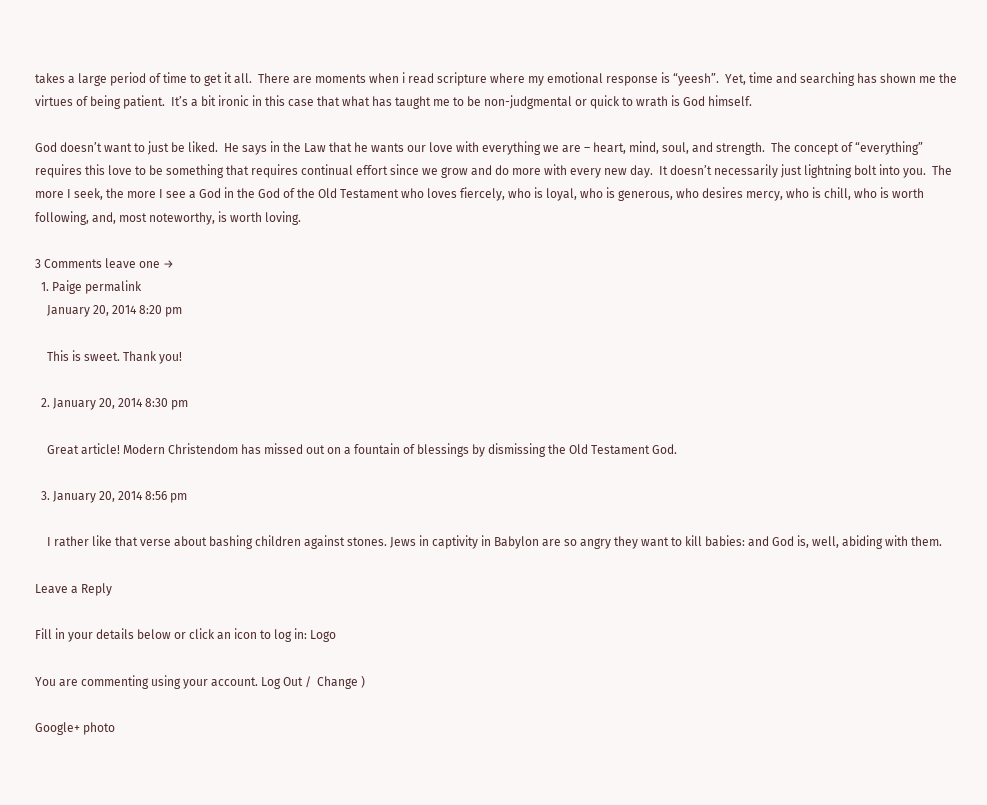takes a large period of time to get it all.  There are moments when i read scripture where my emotional response is “yeesh”.  Yet, time and searching has shown me the virtues of being patient.  It’s a bit ironic in this case that what has taught me to be non-judgmental or quick to wrath is God himself.

God doesn’t want to just be liked.  He says in the Law that he wants our love with everything we are – heart, mind, soul, and strength.  The concept of “everything” requires this love to be something that requires continual effort since we grow and do more with every new day.  It doesn’t necessarily just lightning bolt into you.  The more I seek, the more I see a God in the God of the Old Testament who loves fiercely, who is loyal, who is generous, who desires mercy, who is chill, who is worth following, and, most noteworthy, is worth loving.

3 Comments leave one →
  1. Paige permalink
    January 20, 2014 8:20 pm

    This is sweet. Thank you!

  2. January 20, 2014 8:30 pm

    Great article! Modern Christendom has missed out on a fountain of blessings by dismissing the Old Testament God.

  3. January 20, 2014 8:56 pm

    I rather like that verse about bashing children against stones. Jews in captivity in Babylon are so angry they want to kill babies: and God is, well, abiding with them.

Leave a Reply

Fill in your details below or click an icon to log in: Logo

You are commenting using your account. Log Out /  Change )

Google+ photo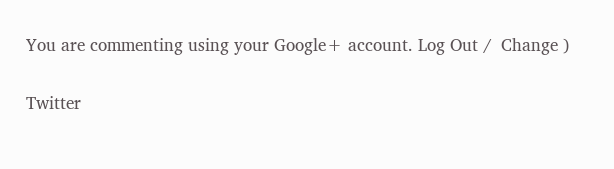You are commenting using your Google+ account. Log Out /  Change )

Twitter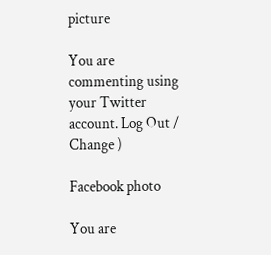picture

You are commenting using your Twitter account. Log Out /  Change )

Facebook photo

You are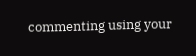commenting using your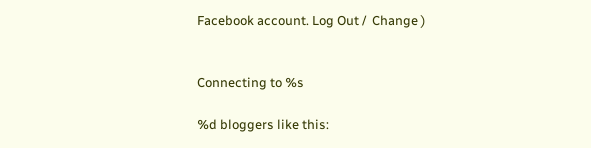Facebook account. Log Out /  Change )


Connecting to %s

%d bloggers like this: